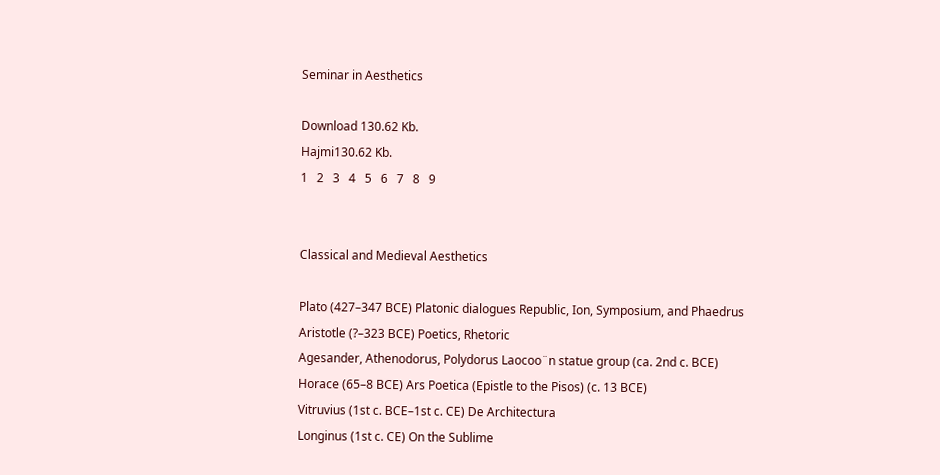Seminar in Aesthetics

Download 130.62 Kb.
Hajmi130.62 Kb.
1   2   3   4   5   6   7   8   9


Classical and Medieval Aesthetics

Plato (427–347 BCE) Platonic dialogues Republic, Ion, Symposium, and Phaedrus
Aristotle (?–323 BCE) Poetics, Rhetoric
Agesander, Athenodorus, Polydorus Laocoo¨n statue group (ca. 2nd c. BCE)
Horace (65–8 BCE) Ars Poetica (Epistle to the Pisos) (c. 13 BCE)
Vitruvius (1st c. BCE–1st c. CE) De Architectura
Longinus (1st c. CE) On the Sublime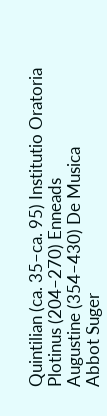Quintilian (ca. 35–ca. 95) Institutio Oratoria
Plotinus (204–270) Enneads
Augustine (354–430) De Musica
Abbot Suger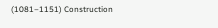(1081–1151) Construction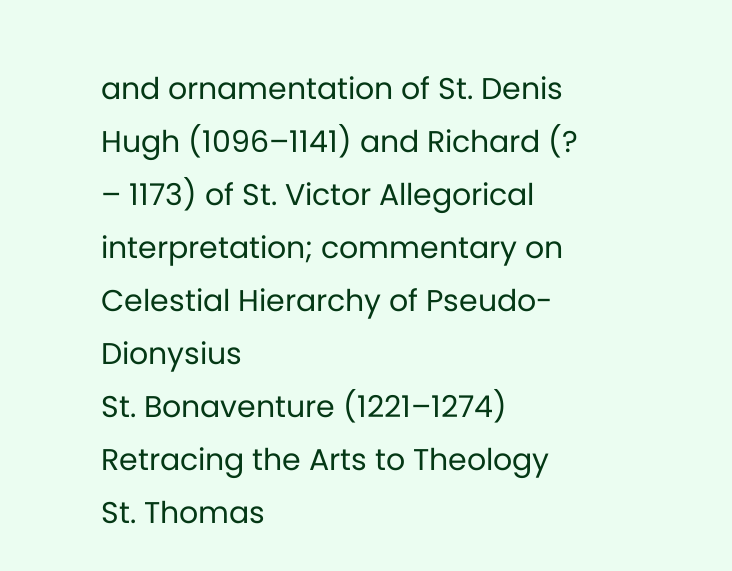and ornamentation of St. Denis
Hugh (1096–1141) and Richard (? – 1173) of St. Victor Allegorical interpretation; commentary on Celestial Hierarchy of Pseudo-Dionysius
St. Bonaventure (1221–1274) Retracing the Arts to Theology
St. Thomas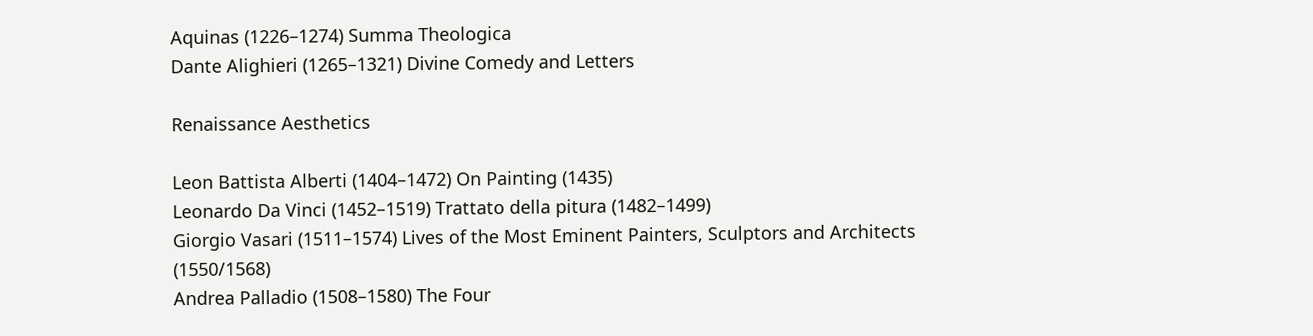Aquinas (1226–1274) Summa Theologica
Dante Alighieri (1265–1321) Divine Comedy and Letters

Renaissance Aesthetics

Leon Battista Alberti (1404–1472) On Painting (1435)
Leonardo Da Vinci (1452–1519) Trattato della pitura (1482–1499)
Giorgio Vasari (1511–1574) Lives of the Most Eminent Painters, Sculptors and Architects (1550/1568)
Andrea Palladio (1508–1580) The Four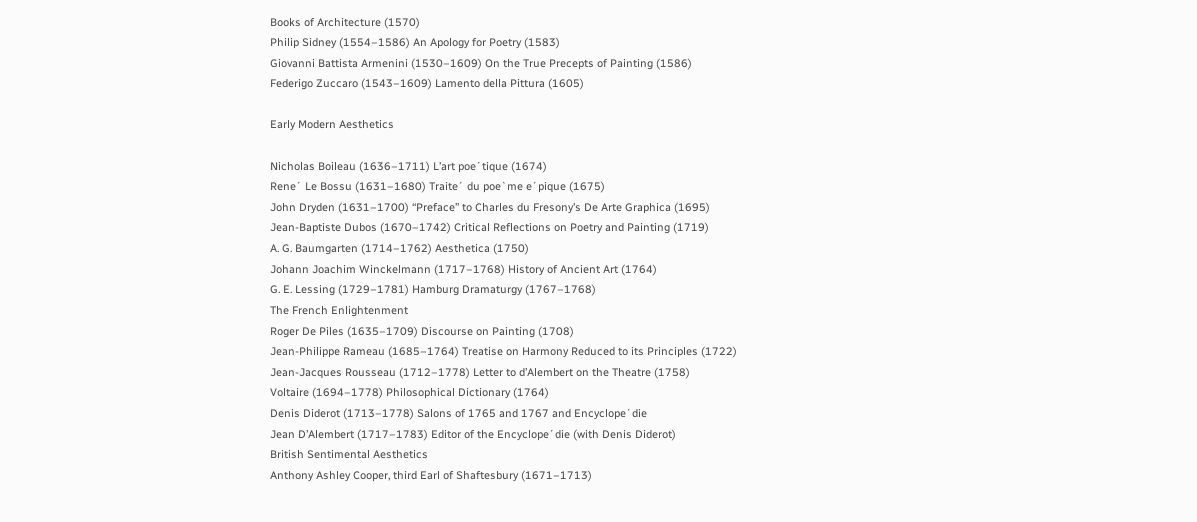Books of Architecture (1570)
Philip Sidney (1554–1586) An Apology for Poetry (1583)
Giovanni Battista Armenini (1530–1609) On the True Precepts of Painting (1586)
Federigo Zuccaro (1543–1609) Lamento della Pittura (1605)

Early Modern Aesthetics

Nicholas Boileau (1636–1711) L’art poe´tique (1674)
Rene´ Le Bossu (1631–1680) Traite´ du poe`me e´pique (1675)
John Dryden (1631–1700) ‘‘Preface’’ to Charles du Fresony’s De Arte Graphica (1695)
Jean-Baptiste Dubos (1670–1742) Critical Reflections on Poetry and Painting (1719)
A. G. Baumgarten (1714–1762) Aesthetica (1750)
Johann Joachim Winckelmann (1717–1768) History of Ancient Art (1764)
G. E. Lessing (1729–1781) Hamburg Dramaturgy (1767–1768)
The French Enlightenment
Roger De Piles (1635–1709) Discourse on Painting (1708)
Jean-Philippe Rameau (1685–1764) Treatise on Harmony Reduced to its Principles (1722)
Jean-Jacques Rousseau (1712–1778) Letter to d’Alembert on the Theatre (1758)
Voltaire (1694–1778) Philosophical Dictionary (1764)
Denis Diderot (1713–1778) Salons of 1765 and 1767 and Encyclope´die
Jean D’Alembert (1717–1783) Editor of the Encyclope´die (with Denis Diderot)
British Sentimental Aesthetics
Anthony Ashley Cooper, third Earl of Shaftesbury (1671–1713)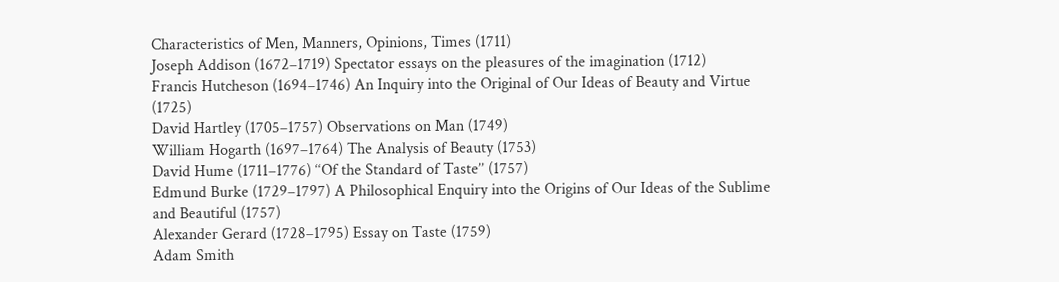Characteristics of Men, Manners, Opinions, Times (1711)
Joseph Addison (1672–1719) Spectator essays on the pleasures of the imagination (1712)
Francis Hutcheson (1694–1746) An Inquiry into the Original of Our Ideas of Beauty and Virtue (1725)
David Hartley (1705–1757) Observations on Man (1749)
William Hogarth (1697–1764) The Analysis of Beauty (1753)
David Hume (1711–1776) ‘‘Of the Standard of Taste’’ (1757)
Edmund Burke (1729–1797) A Philosophical Enquiry into the Origins of Our Ideas of the Sublime and Beautiful (1757)
Alexander Gerard (1728–1795) Essay on Taste (1759)
Adam Smith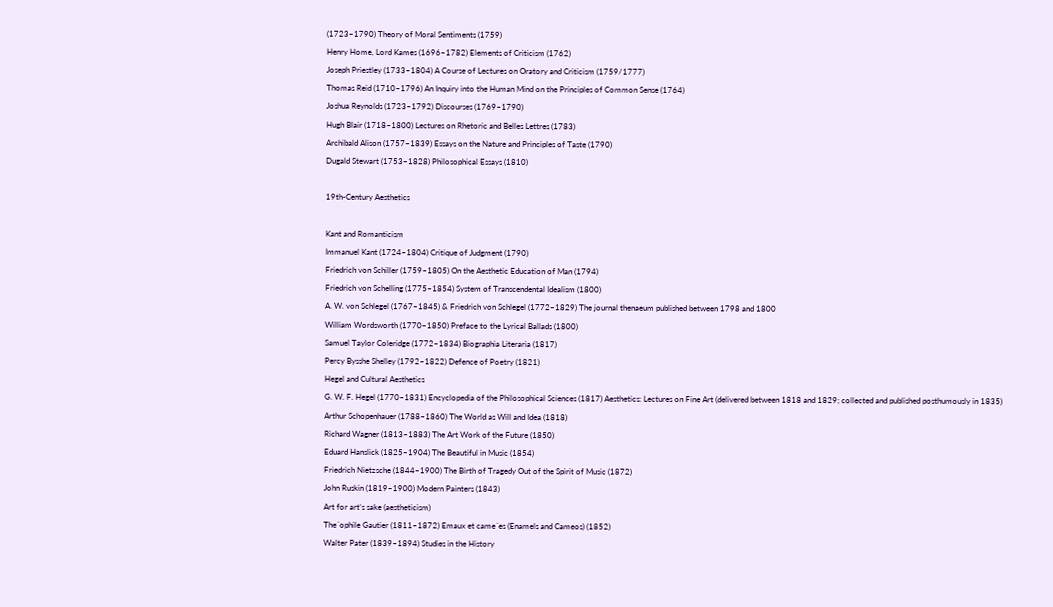(1723–1790) Theory of Moral Sentiments (1759)
Henry Home, Lord Kames (1696–1782) Elements of Criticism (1762)
Joseph Priestley (1733–1804) A Course of Lectures on Oratory and Criticism (1759/1777)
Thomas Reid (1710–1796) An Inquiry into the Human Mind on the Principles of Common Sense (1764)
Joshua Reynolds (1723–1792) Discourses (1769–1790)
Hugh Blair (1718–1800) Lectures on Rhetoric and Belles Lettres (1783)
Archibald Alison (1757–1839) Essays on the Nature and Principles of Taste (1790)
Dugald Stewart (1753–1828) Philosophical Essays (1810)

19th-Century Aesthetics

Kant and Romanticism
Immanuel Kant (1724–1804) Critique of Judgment (1790)
Friedrich von Schiller (1759–1805) On the Aesthetic Education of Man (1794)
Friedrich von Schelling (1775–1854) System of Transcendental Idealism (1800)
A. W. von Schlegel (1767–1845) & Friedrich von Schlegel (1772–1829) The journal thenaeum published between 1798 and 1800
William Wordsworth (1770–1850) Preface to the Lyrical Ballads (1800)
Samuel Taylor Coleridge (1772–1834) Biographia Literaria (1817)
Percy Bysshe Shelley (1792–1822) Defence of Poetry (1821)
Hegel and Cultural Aesthetics
G. W. F. Hegel (1770–1831) Encyclopedia of the Philosophical Sciences (1817) Aesthetics: Lectures on Fine Art (delivered between 1818 and 1829; collected and published posthumously in 1835)
Arthur Schopenhauer (1788–1860) The World as Will and Idea (1818)
Richard Wagner (1813–1883) The Art Work of the Future (1850)
Eduard Hanslick (1825–1904) The Beautiful in Music (1854)
Friedrich Nietzsche (1844–1900) The Birth of Tragedy Out of the Spirit of Music (1872)
John Ruskin (1819–1900) Modern Painters (1843)
Art for art’s sake (aestheticism)
The´ophile Gautier (1811–1872) Emaux et came´es (Enamels and Cameos) (1852)
Walter Pater (1839–1894) Studies in the History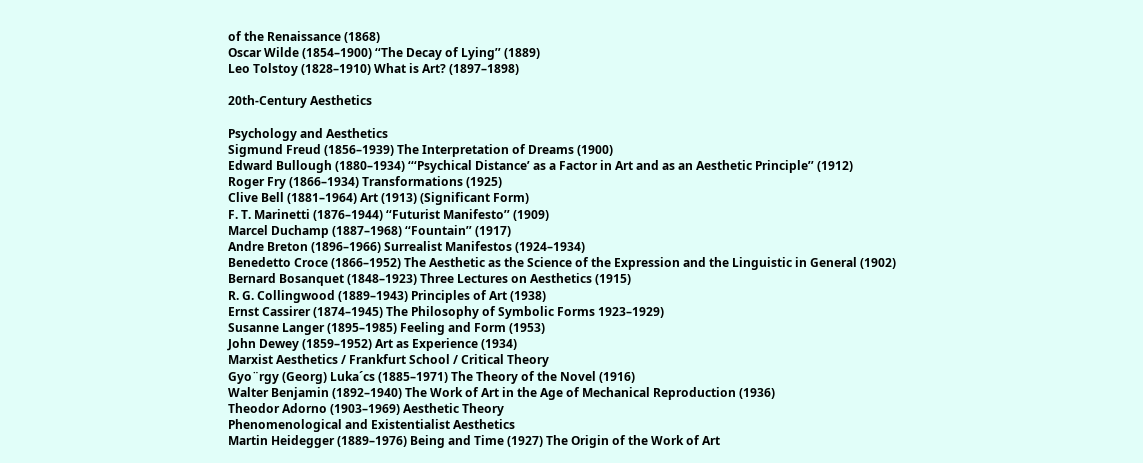of the Renaissance (1868)
Oscar Wilde (1854–1900) ‘‘The Decay of Lying’’ (1889)
Leo Tolstoy (1828–1910) What is Art? (1897–1898)

20th-Century Aesthetics

Psychology and Aesthetics
Sigmund Freud (1856–1939) The Interpretation of Dreams (1900)
Edward Bullough (1880–1934) ‘‘‘Psychical Distance’ as a Factor in Art and as an Aesthetic Principle’’ (1912)
Roger Fry (1866–1934) Transformations (1925)
Clive Bell (1881–1964) Art (1913) (Significant Form)
F. T. Marinetti (1876–1944) ‘‘Futurist Manifesto’’ (1909)
Marcel Duchamp (1887–1968) ‘‘Fountain’’ (1917)
Andre Breton (1896–1966) Surrealist Manifestos (1924–1934)
Benedetto Croce (1866–1952) The Aesthetic as the Science of the Expression and the Linguistic in General (1902)
Bernard Bosanquet (1848–1923) Three Lectures on Aesthetics (1915)
R. G. Collingwood (1889–1943) Principles of Art (1938)
Ernst Cassirer (1874–1945) The Philosophy of Symbolic Forms 1923–1929)
Susanne Langer (1895–1985) Feeling and Form (1953)
John Dewey (1859–1952) Art as Experience (1934)
Marxist Aesthetics / Frankfurt School / Critical Theory
Gyo¨rgy (Georg) Luka´cs (1885–1971) The Theory of the Novel (1916)
Walter Benjamin (1892–1940) The Work of Art in the Age of Mechanical Reproduction (1936)
Theodor Adorno (1903–1969) Aesthetic Theory
Phenomenological and Existentialist Aesthetics
Martin Heidegger (1889–1976) Being and Time (1927) The Origin of the Work of Art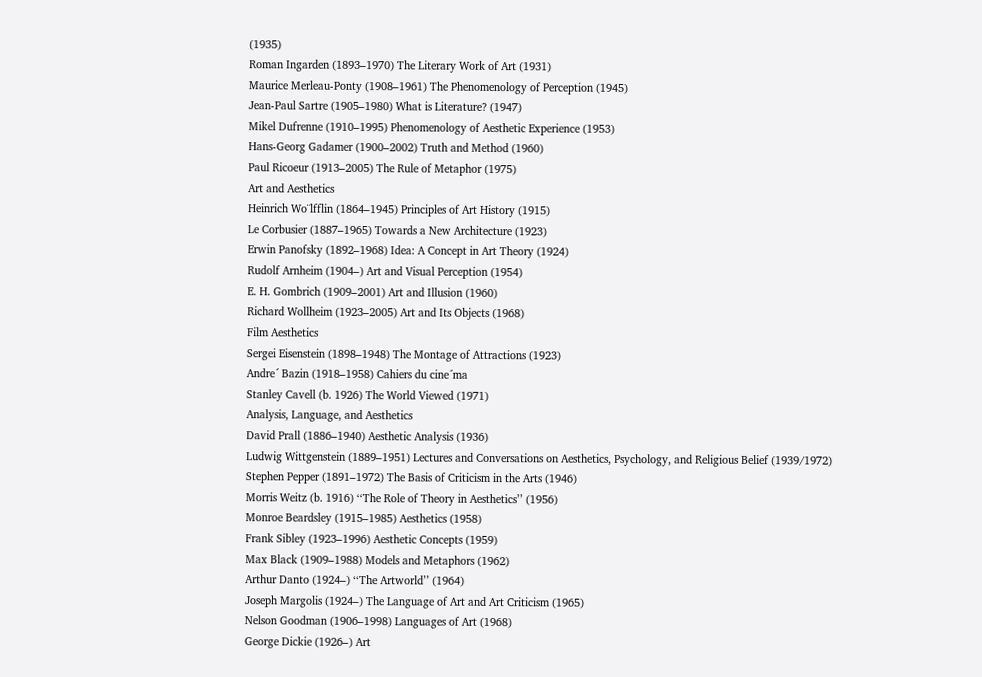(1935)
Roman Ingarden (1893–1970) The Literary Work of Art (1931)
Maurice Merleau-Ponty (1908–1961) The Phenomenology of Perception (1945)
Jean-Paul Sartre (1905–1980) What is Literature? (1947)
Mikel Dufrenne (1910–1995) Phenomenology of Aesthetic Experience (1953)
Hans-Georg Gadamer (1900–2002) Truth and Method (1960)
Paul Ricoeur (1913–2005) The Rule of Metaphor (1975)
Art and Aesthetics
Heinrich Wo¨lfflin (1864–1945) Principles of Art History (1915)
Le Corbusier (1887–1965) Towards a New Architecture (1923)
Erwin Panofsky (1892–1968) Idea: A Concept in Art Theory (1924)
Rudolf Arnheim (1904–) Art and Visual Perception (1954)
E. H. Gombrich (1909–2001) Art and Illusion (1960)
Richard Wollheim (1923–2005) Art and Its Objects (1968)
Film Aesthetics
Sergei Eisenstein (1898–1948) The Montage of Attractions (1923)
Andre´ Bazin (1918–1958) Cahiers du cine´ma
Stanley Cavell (b. 1926) The World Viewed (1971)
Analysis, Language, and Aesthetics
David Prall (1886–1940) Aesthetic Analysis (1936)
Ludwig Wittgenstein (1889–1951) Lectures and Conversations on Aesthetics, Psychology, and Religious Belief (1939/1972)
Stephen Pepper (1891–1972) The Basis of Criticism in the Arts (1946)
Morris Weitz (b. 1916) ‘‘The Role of Theory in Aesthetics’’ (1956)
Monroe Beardsley (1915–1985) Aesthetics (1958)
Frank Sibley (1923–1996) Aesthetic Concepts (1959)
Max Black (1909–1988) Models and Metaphors (1962)
Arthur Danto (1924–) ‘‘The Artworld’’ (1964)
Joseph Margolis (1924–) The Language of Art and Art Criticism (1965)
Nelson Goodman (1906–1998) Languages of Art (1968)
George Dickie (1926–) Art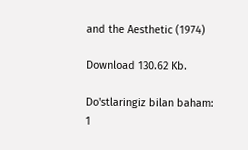and the Aesthetic (1974)

Download 130.62 Kb.

Do'stlaringiz bilan baham:
1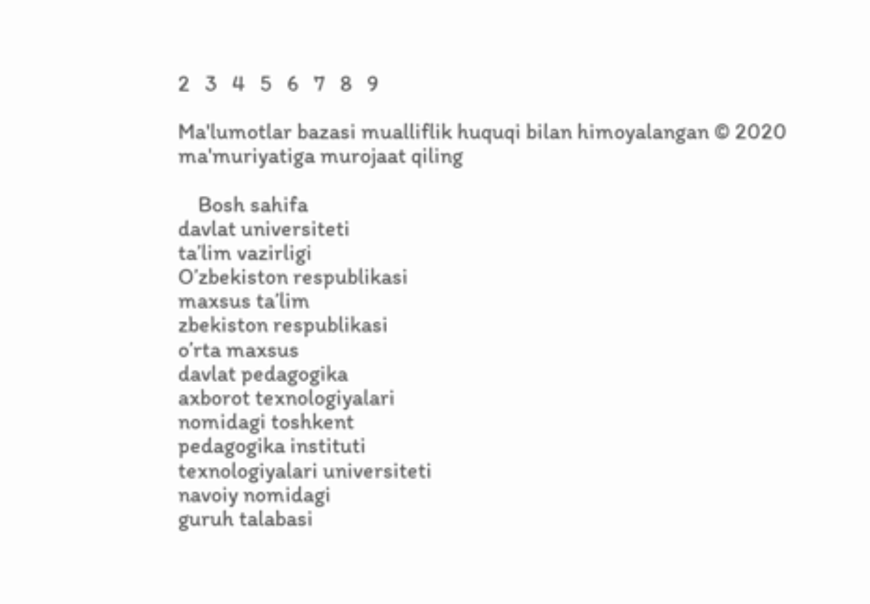2   3   4   5   6   7   8   9

Ma'lumotlar bazasi mualliflik huquqi bilan himoyalangan © 2020
ma'muriyatiga murojaat qiling

    Bosh sahifa
davlat universiteti
ta’lim vazirligi
O’zbekiston respublikasi
maxsus ta’lim
zbekiston respublikasi
o’rta maxsus
davlat pedagogika
axborot texnologiyalari
nomidagi toshkent
pedagogika instituti
texnologiyalari universiteti
navoiy nomidagi
guruh talabasi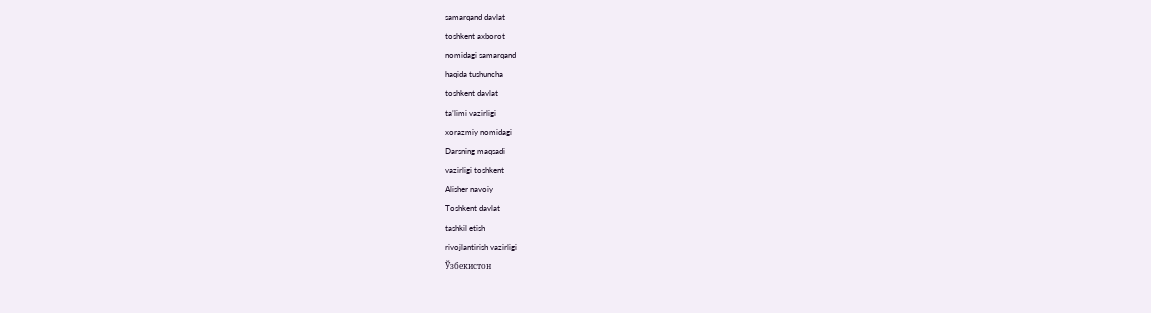samarqand davlat
toshkent axborot
nomidagi samarqand
haqida tushuncha
toshkent davlat
ta’limi vazirligi
xorazmiy nomidagi
Darsning maqsadi
vazirligi toshkent
Alisher navoiy
Toshkent davlat
tashkil etish
rivojlantirish vazirligi
Ўзбекистон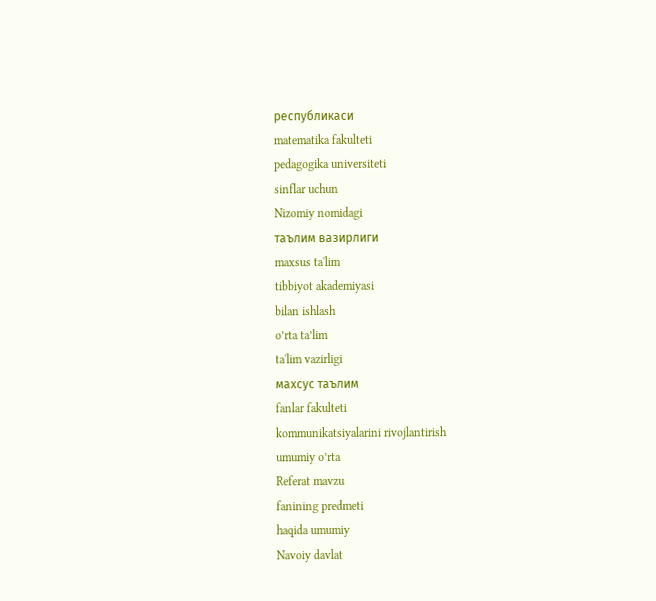республикаси
matematika fakulteti
pedagogika universiteti
sinflar uchun
Nizomiy nomidagi
таълим вазирлиги
maxsus ta'lim
tibbiyot akademiyasi
bilan ishlash
o’rta ta’lim
ta'lim vazirligi
махсус таълим
fanlar fakulteti
kommunikatsiyalarini rivojlantirish
umumiy o’rta
Referat mavzu
fanining predmeti
haqida umumiy
Navoiy davlat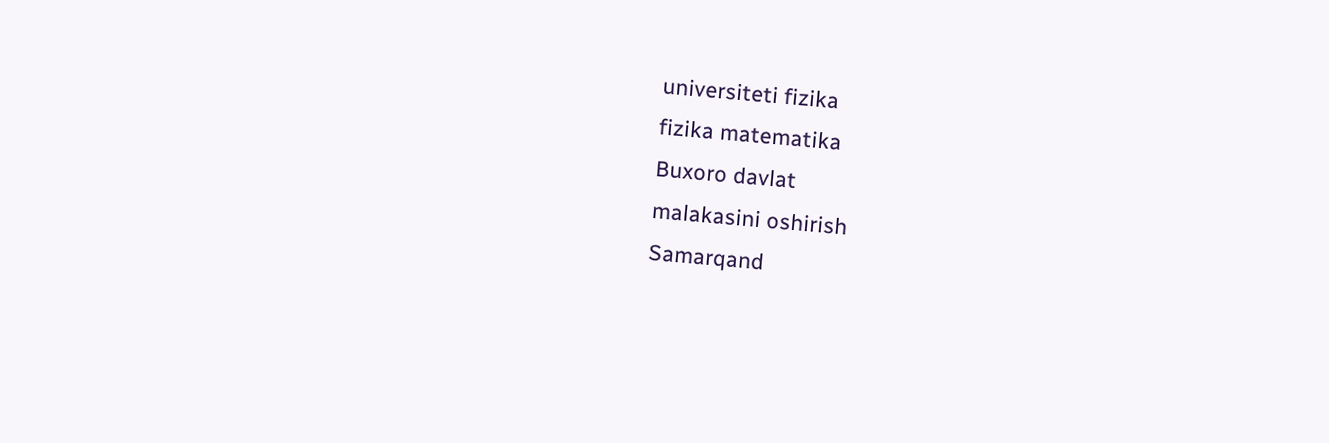universiteti fizika
fizika matematika
Buxoro davlat
malakasini oshirish
Samarqand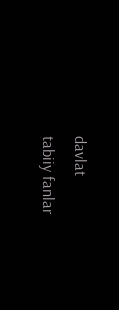davlat
tabiiy fanlar